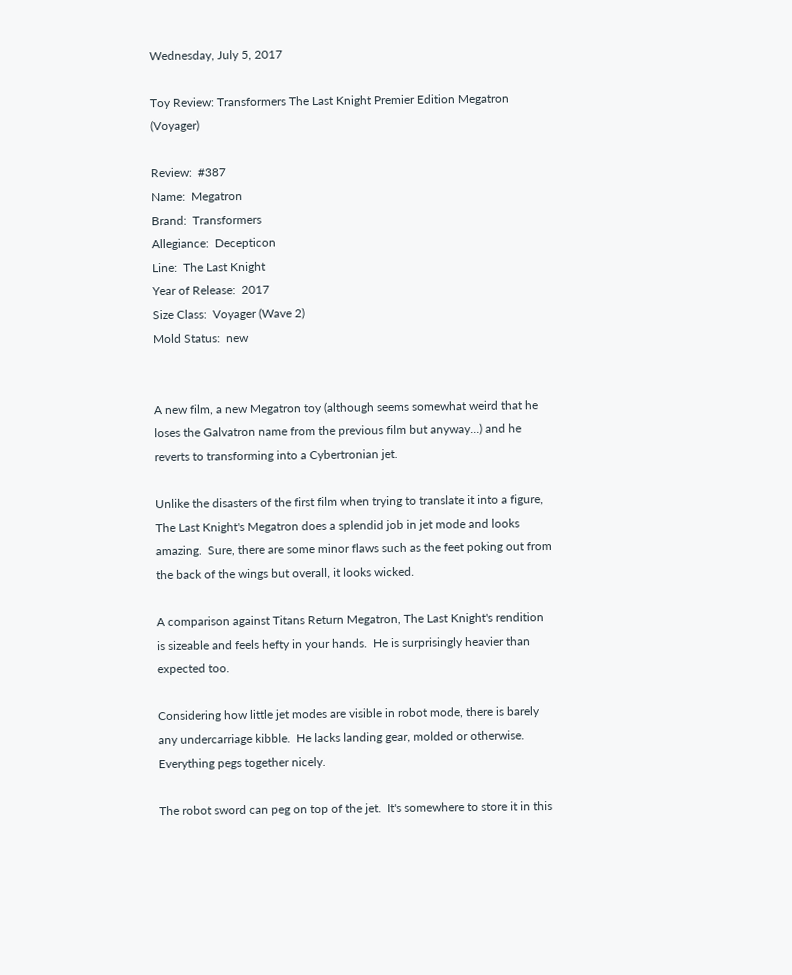Wednesday, July 5, 2017

Toy Review: Transformers The Last Knight Premier Edition Megatron (Voyager)

Review:  #387
Name:  Megatron
Brand:  Transformers
Allegiance:  Decepticon
Line:  The Last Knight
Year of Release:  2017
Size Class:  Voyager (Wave 2)
Mold Status:  new


A new film, a new Megatron toy (although seems somewhat weird that he loses the Galvatron name from the previous film but anyway...) and he reverts to transforming into a Cybertronian jet.

Unlike the disasters of the first film when trying to translate it into a figure, The Last Knight's Megatron does a splendid job in jet mode and looks amazing.  Sure, there are some minor flaws such as the feet poking out from the back of the wings but overall, it looks wicked.

A comparison against Titans Return Megatron, The Last Knight's rendition is sizeable and feels hefty in your hands.  He is surprisingly heavier than expected too.

Considering how little jet modes are visible in robot mode, there is barely any undercarriage kibble.  He lacks landing gear, molded or otherwise.  Everything pegs together nicely.

The robot sword can peg on top of the jet.  It's somewhere to store it in this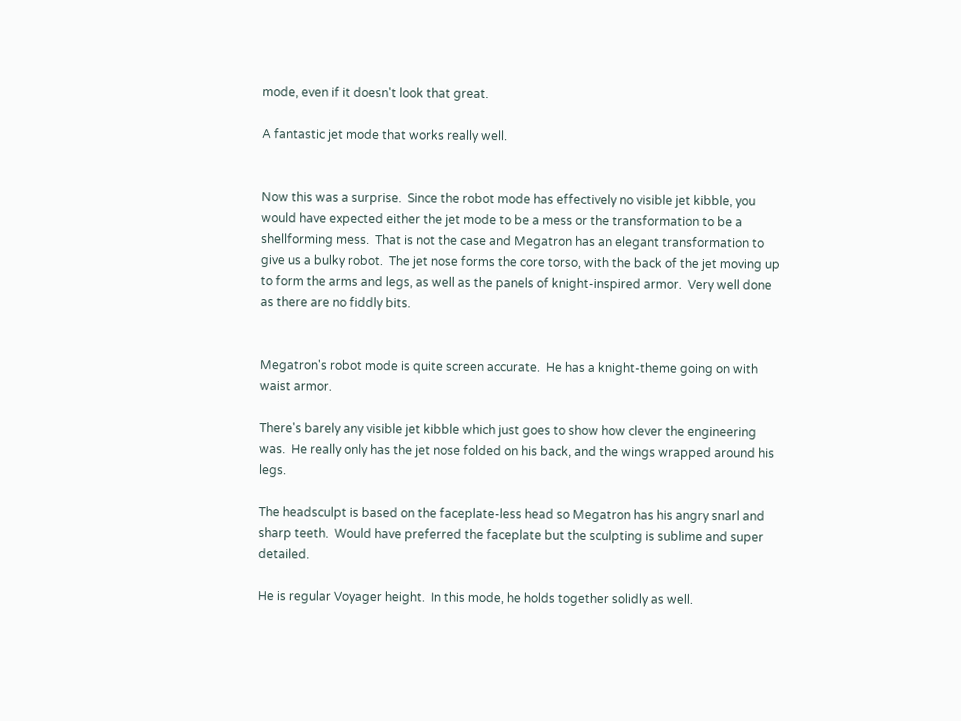mode, even if it doesn't look that great.

A fantastic jet mode that works really well.


Now this was a surprise.  Since the robot mode has effectively no visible jet kibble, you would have expected either the jet mode to be a mess or the transformation to be a shellforming mess.  That is not the case and Megatron has an elegant transformation to give us a bulky robot.  The jet nose forms the core torso, with the back of the jet moving up to form the arms and legs, as well as the panels of knight-inspired armor.  Very well done as there are no fiddly bits.


Megatron's robot mode is quite screen accurate.  He has a knight-theme going on with waist armor.

There's barely any visible jet kibble which just goes to show how clever the engineering was.  He really only has the jet nose folded on his back, and the wings wrapped around his legs.

The headsculpt is based on the faceplate-less head so Megatron has his angry snarl and sharp teeth.  Would have preferred the faceplate but the sculpting is sublime and super detailed.

He is regular Voyager height.  In this mode, he holds together solidly as well.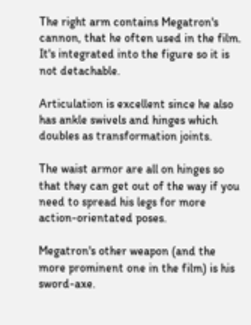The right arm contains Megatron's cannon, that he often used in the film.  It's integrated into the figure so it is not detachable.

Articulation is excellent since he also has ankle swivels and hinges which doubles as transformation joints.

The waist armor are all on hinges so that they can get out of the way if you need to spread his legs for more action-orientated poses.

Megatron's other weapon (and the more prominent one in the film) is his sword-axe.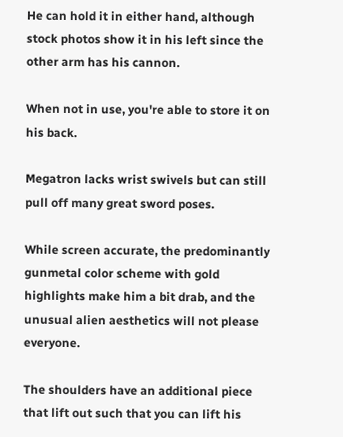He can hold it in either hand, although stock photos show it in his left since the other arm has his cannon.

When not in use, you're able to store it on his back.

Megatron lacks wrist swivels but can still pull off many great sword poses.

While screen accurate, the predominantly gunmetal color scheme with gold highlights make him a bit drab, and the unusual alien aesthetics will not please everyone.

The shoulders have an additional piece that lift out such that you can lift his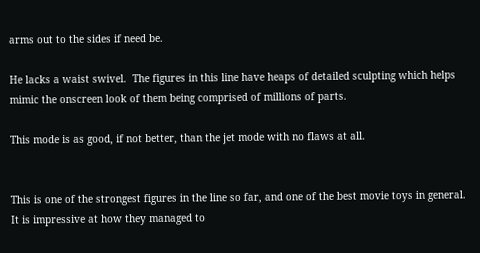arms out to the sides if need be.

He lacks a waist swivel.  The figures in this line have heaps of detailed sculpting which helps mimic the onscreen look of them being comprised of millions of parts.

This mode is as good, if not better, than the jet mode with no flaws at all.


This is one of the strongest figures in the line so far, and one of the best movie toys in general.  It is impressive at how they managed to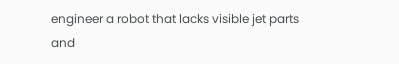engineer a robot that lacks visible jet parts and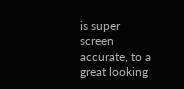is super screen accurate, to a great looking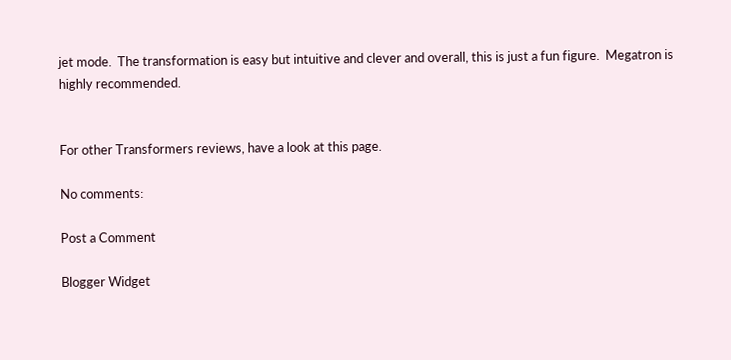jet mode.  The transformation is easy but intuitive and clever and overall, this is just a fun figure.  Megatron is highly recommended.


For other Transformers reviews, have a look at this page.

No comments:

Post a Comment

Blogger Widget